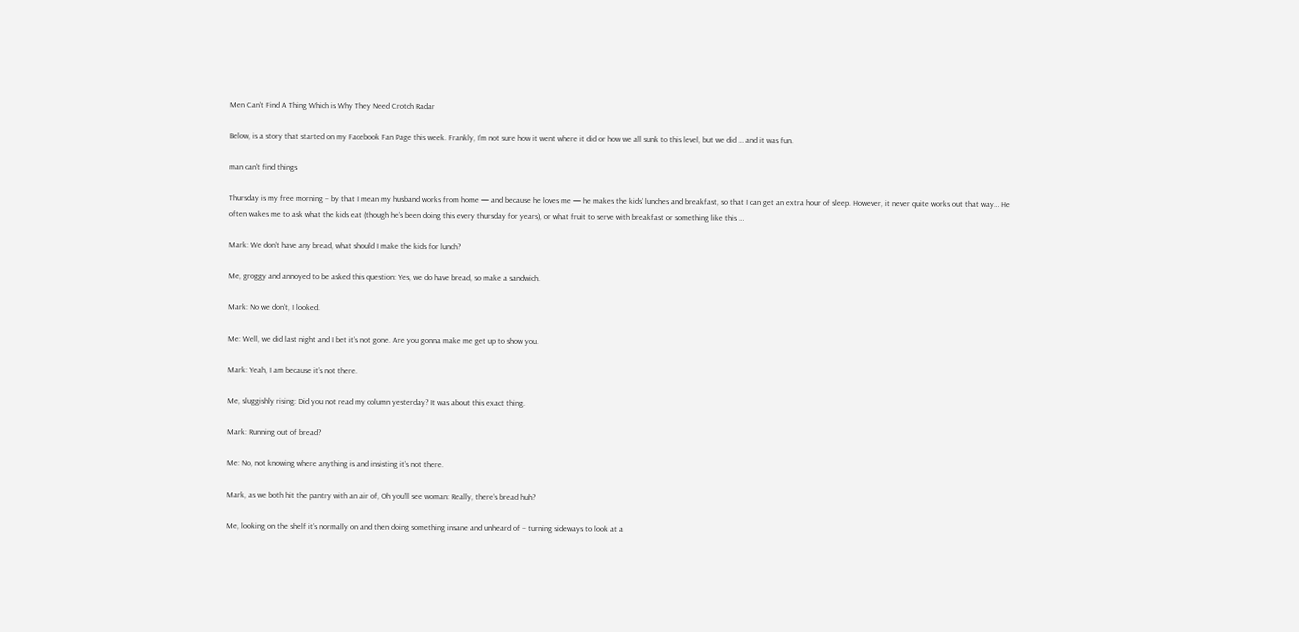Men Can’t Find A Thing Which is Why They Need Crotch Radar

Below, is a story that started on my Facebook Fan Page this week. Frankly, I’m not sure how it went where it did or how we all sunk to this level, but we did … and it was fun.

man can't find things

Thursday is my free morning – by that I mean my husband works from home — and because he loves me — he makes the kids’ lunches and breakfast, so that I can get an extra hour of sleep. However, it never quite works out that way… He often wakes me to ask what the kids eat (though he’s been doing this every thursday for years), or what fruit to serve with breakfast or something like this …

Mark: We don’t have any bread, what should I make the kids for lunch?

Me, groggy and annoyed to be asked this question: Yes, we do have bread, so make a sandwich.

Mark: No we don’t, I looked.

Me: Well, we did last night and I bet it’s not gone. Are you gonna make me get up to show you.

Mark: Yeah, I am because it’s not there.

Me, sluggishly rising: Did you not read my column yesterday? It was about this exact thing.

Mark: Running out of bread?

Me: No, not knowing where anything is and insisting it’s not there.

Mark, as we both hit the pantry with an air of, Oh you’ll see woman: Really, there’s bread huh?

Me, looking on the shelf it’s normally on and then doing something insane and unheard of – turning sideways to look at a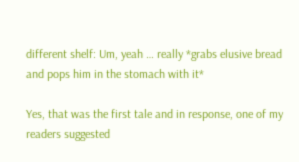different shelf: Um, yeah … really *grabs elusive bread and pops him in the stomach with it*

Yes, that was the first tale and in response, one of my readers suggested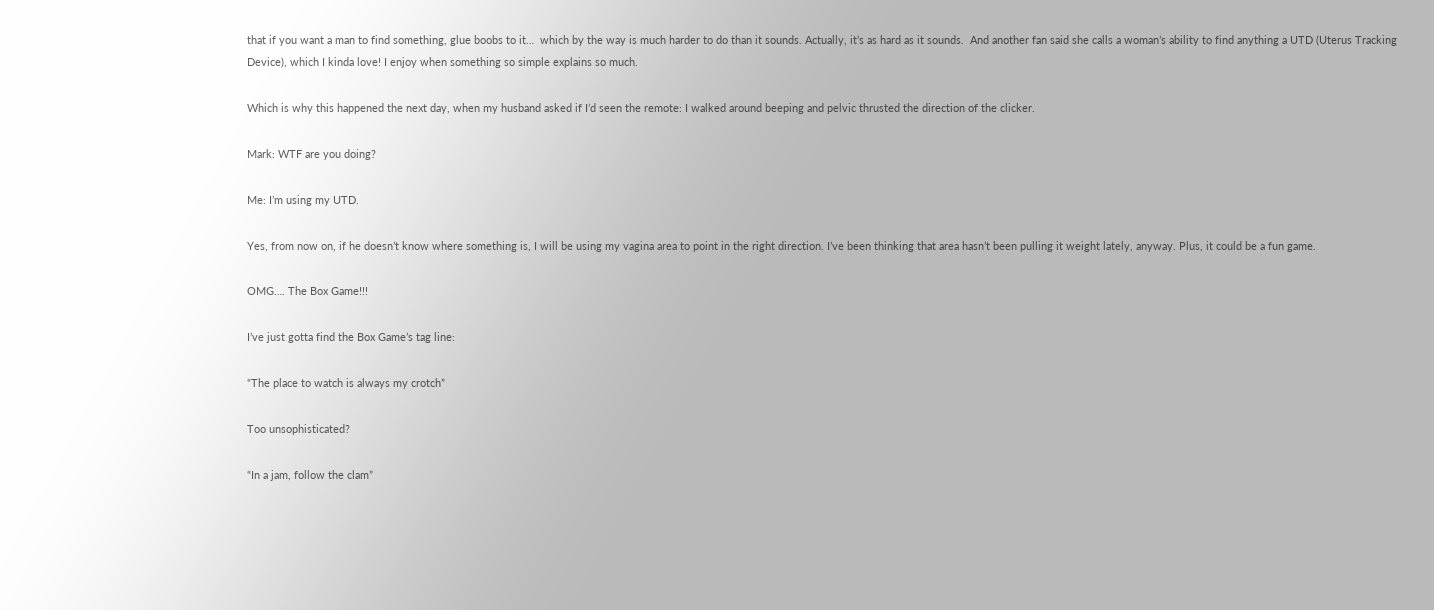that if you want a man to find something, glue boobs to it…  which by the way is much harder to do than it sounds. Actually, it’s as hard as it sounds.  And another fan said she calls a woman’s ability to find anything a UTD (Uterus Tracking Device), which I kinda love! I enjoy when something so simple explains so much.

Which is why this happened the next day, when my husband asked if I’d seen the remote: I walked around beeping and pelvic thrusted the direction of the clicker.

Mark: WTF are you doing?

Me: I’m using my UTD.

Yes, from now on, if he doesn’t know where something is, I will be using my vagina area to point in the right direction. I’ve been thinking that area hasn’t been pulling it weight lately, anyway. Plus, it could be a fun game.

OMG…. The Box Game!!!

I’ve just gotta find the Box Game’s tag line:

“The place to watch is always my crotch”

Too unsophisticated?

“In a jam, follow the clam”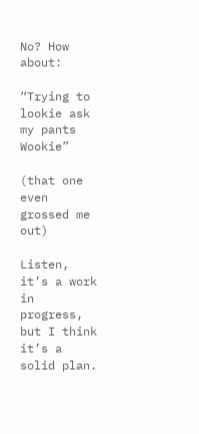No? How about:

“Trying to lookie ask my pants Wookie”

(that one even grossed me out)

Listen, it’s a work in progress, but I think it’s a solid plan.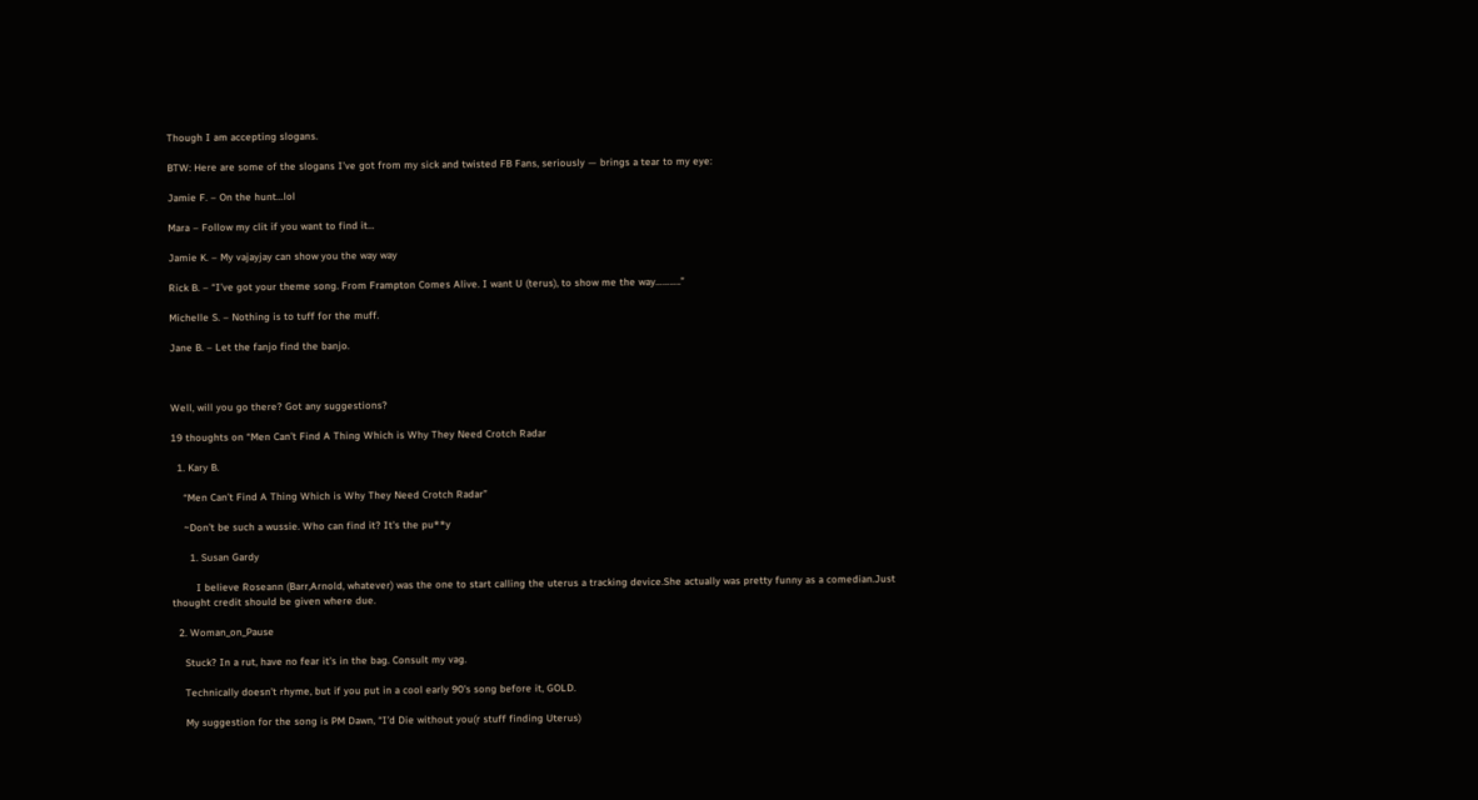Though I am accepting slogans.

BTW: Here are some of the slogans I’ve got from my sick and twisted FB Fans, seriously — brings a tear to my eye:

Jamie F. – On the hunt…lol

Mara – Follow my clit if you want to find it…

Jamie K. – My vajayjay can show you the way way

Rick B. – “I’ve got your theme song. From Frampton Comes Alive. I want U (terus), to show me the way………..”

Michelle S. – Nothing is to tuff for the muff.

Jane B. – Let the fanjo find the banjo.



Well, will you go there? Got any suggestions?

19 thoughts on “Men Can’t Find A Thing Which is Why They Need Crotch Radar

  1. Kary B.

    “Men Can’t Find A Thing Which is Why They Need Crotch Radar”

    ~Don’t be such a wussie. Who can find it? It’s the pu**y

      1. Susan Gardy

        I believe Roseann (Barr,Arnold, whatever) was the one to start calling the uterus a tracking device.She actually was pretty funny as a comedian.Just thought credit should be given where due.

  2. Woman_on_Pause

    Stuck? In a rut, have no fear it’s in the bag. Consult my vag.

    Technically doesn’t rhyme, but if you put in a cool early 90’s song before it, GOLD.

    My suggestion for the song is PM Dawn, “I’d Die without you(r stuff finding Uterus)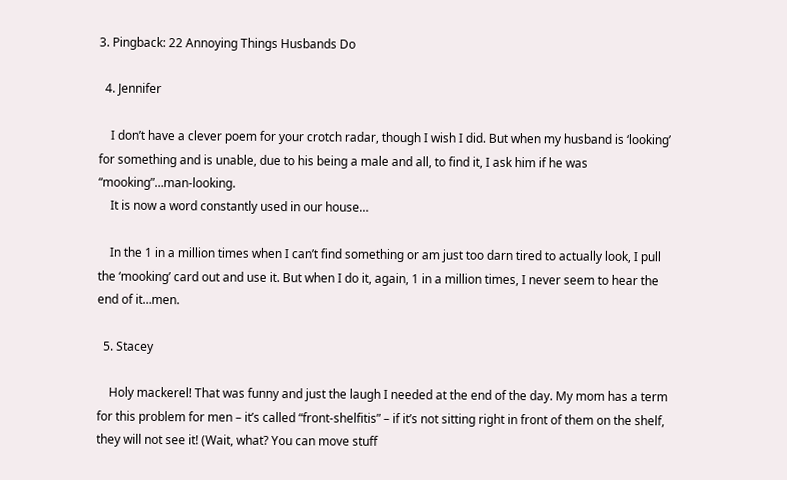3. Pingback: 22 Annoying Things Husbands Do

  4. Jennifer

    I don’t have a clever poem for your crotch radar, though I wish I did. But when my husband is ‘looking’ for something and is unable, due to his being a male and all, to find it, I ask him if he was “mooking”…man-looking.
    It is now a word constantly used in our house…

    In the 1 in a million times when I can’t find something or am just too darn tired to actually look, I pull the ‘mooking’ card out and use it. But when I do it, again, 1 in a million times, I never seem to hear the end of it…men.

  5. Stacey

    Holy mackerel! That was funny and just the laugh I needed at the end of the day. My mom has a term for this problem for men – it’s called “front-shelfitis” – if it’s not sitting right in front of them on the shelf, they will not see it! (Wait, what? You can move stuff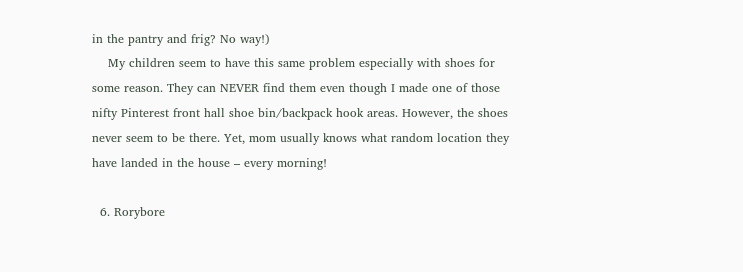in the pantry and frig? No way!)
    My children seem to have this same problem especially with shoes for some reason. They can NEVER find them even though I made one of those nifty Pinterest front hall shoe bin/backpack hook areas. However, the shoes never seem to be there. Yet, mom usually knows what random location they have landed in the house – every morning!

  6. Rorybore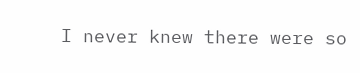I never knew there were so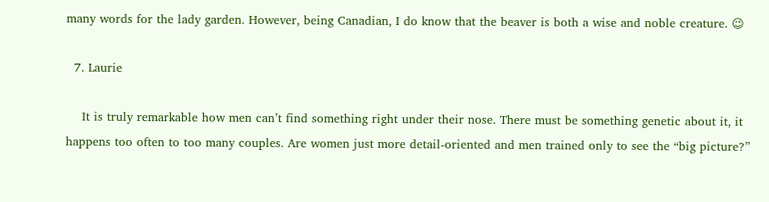many words for the lady garden. However, being Canadian, I do know that the beaver is both a wise and noble creature. 😉

  7. Laurie

    It is truly remarkable how men can’t find something right under their nose. There must be something genetic about it, it happens too often to too many couples. Are women just more detail-oriented and men trained only to see the “big picture?”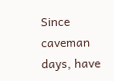Since caveman days, have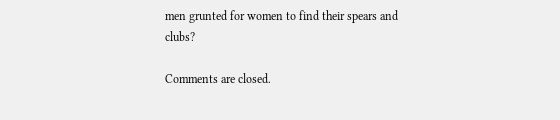men grunted for women to find their spears and clubs?

Comments are closed.